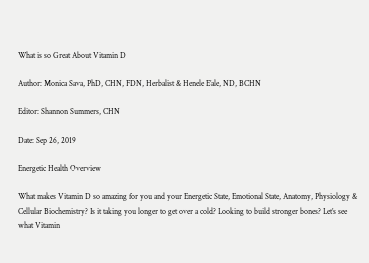What is so Great About Vitamin D

Author: Monica Sava, PhD, CHN, FDN, Herbalist & Henele E’ale, ND, BCHN

Editor: Shannon Summers, CHN

Date: Sep 26, 2019

Energetic Health Overview

What makes Vitamin D so amazing for you and your Energetic State, Emotional State, Anatomy, Physiology & Cellular Biochemistry? Is it taking you longer to get over a cold? Looking to build stronger bones? Let’s see what Vitamin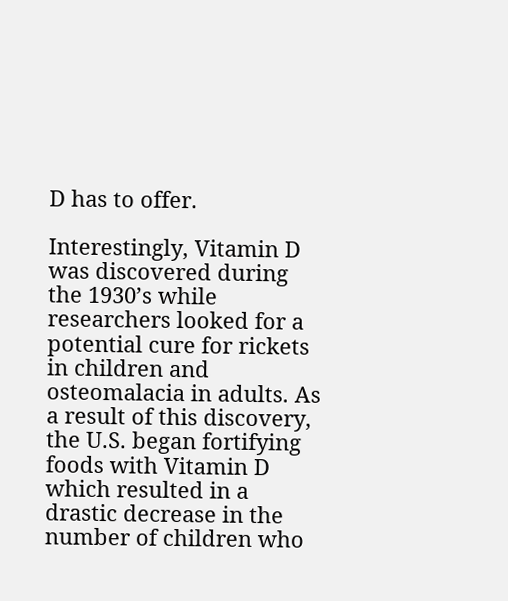D has to offer.

Interestingly, Vitamin D was discovered during the 1930’s while researchers looked for a potential cure for rickets in children and osteomalacia in adults. As a result of this discovery, the U.S. began fortifying foods with Vitamin D which resulted in a drastic decrease in the number of children who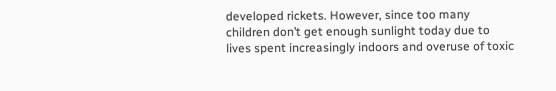developed rickets. However, since too many children don’t get enough sunlight today due to lives spent increasingly indoors and overuse of toxic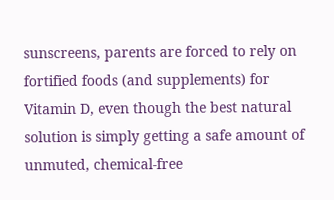sunscreens, parents are forced to rely on fortified foods (and supplements) for Vitamin D, even though the best natural solution is simply getting a safe amount of unmuted, chemical-free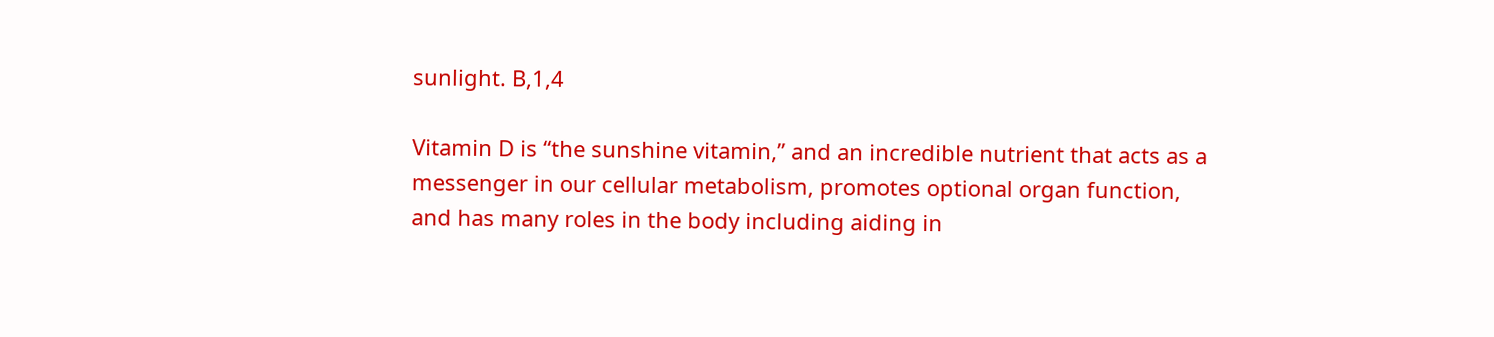sunlight. B,1,4

Vitamin D is “the sunshine vitamin,” and an incredible nutrient that acts as a messenger in our cellular metabolism, promotes optional organ function, and has many roles in the body including aiding in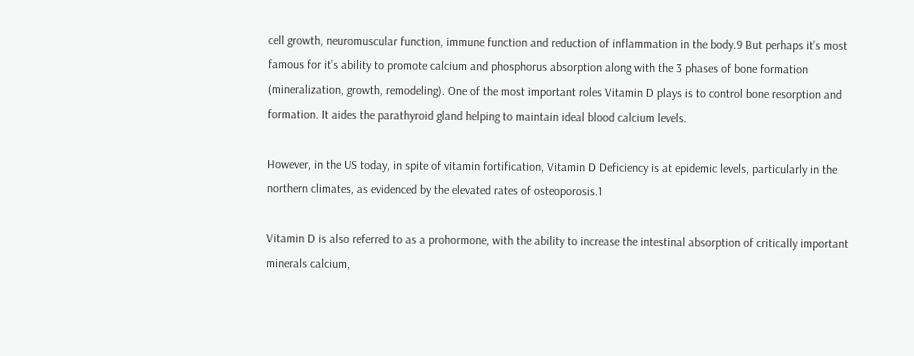cell growth, neuromuscular function, immune function and reduction of inflammation in the body.9 But perhaps it’s most famous for it’s ability to promote calcium and phosphorus absorption along with the 3 phases of bone formation (mineralization, growth, remodeling). One of the most important roles Vitamin D plays is to control bone resorption and formation. It aides the parathyroid gland helping to maintain ideal blood calcium levels.

However, in the US today, in spite of vitamin fortification, Vitamin D Deficiency is at epidemic levels, particularly in the northern climates, as evidenced by the elevated rates of osteoporosis.1

Vitamin D is also referred to as a prohormone, with the ability to increase the intestinal absorption of critically important minerals calcium,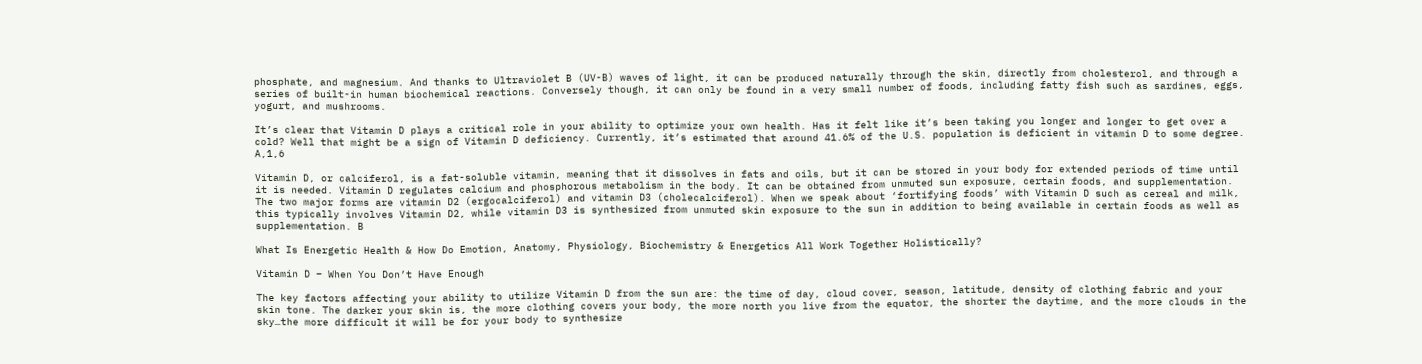phosphate, and magnesium. And thanks to Ultraviolet B (UV-B) waves of light, it can be produced naturally through the skin, directly from cholesterol, and through a series of built-in human biochemical reactions. Conversely though, it can only be found in a very small number of foods, including fatty fish such as sardines, eggs, yogurt, and mushrooms.

It’s clear that Vitamin D plays a critical role in your ability to optimize your own health. Has it felt like it’s been taking you longer and longer to get over a cold? Well that might be a sign of Vitamin D deficiency. Currently, it’s estimated that around 41.6% of the U.S. population is deficient in vitamin D to some degree. A,1,6

Vitamin D, or calciferol, is a fat-soluble vitamin, meaning that it dissolves in fats and oils, but it can be stored in your body for extended periods of time until it is needed. Vitamin D regulates calcium and phosphorous metabolism in the body. It can be obtained from unmuted sun exposure, certain foods, and supplementation. The two major forms are vitamin D2 (ergocalciferol) and vitamin D3 (cholecalciferol). When we speak about ‘fortifying foods’ with Vitamin D such as cereal and milk, this typically involves Vitamin D2, while vitamin D3 is synthesized from unmuted skin exposure to the sun in addition to being available in certain foods as well as supplementation. B

What Is Energetic Health & How Do Emotion, Anatomy, Physiology, Biochemistry & Energetics All Work Together Holistically?

Vitamin D – When You Don’t Have Enough

The key factors affecting your ability to utilize Vitamin D from the sun are: the time of day, cloud cover, season, latitude, density of clothing fabric and your skin tone. The darker your skin is, the more clothing covers your body, the more north you live from the equator, the shorter the daytime, and the more clouds in the sky…the more difficult it will be for your body to synthesize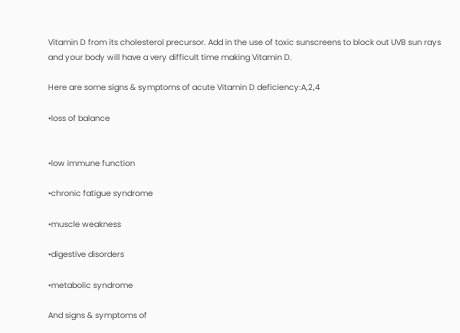Vitamin D from its cholesterol precursor. Add in the use of toxic sunscreens to block out UVB sun rays and your body will have a very difficult time making Vitamin D.

Here are some signs & symptoms of acute Vitamin D deficiency:A,2,4

•loss of balance


•low immune function

•chronic fatigue syndrome

•muscle weakness

•digestive disorders

•metabolic syndrome

And signs & symptoms of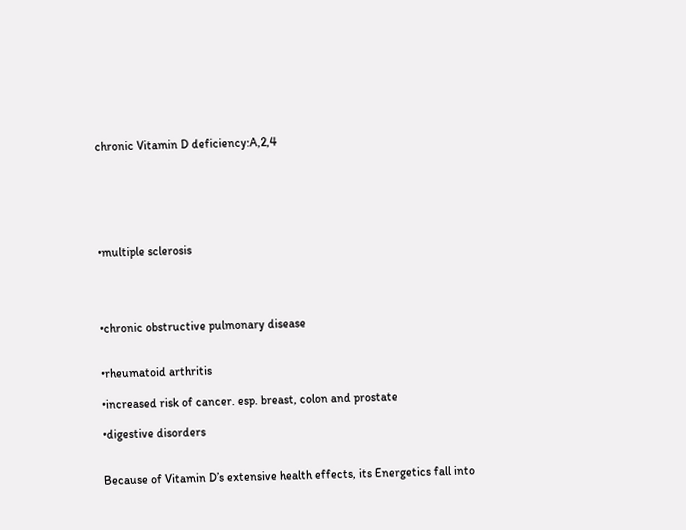chronic Vitamin D deficiency:A,2,4






•multiple sclerosis




•chronic obstructive pulmonary disease


•rheumatoid arthritis

•increased risk of cancer. esp. breast, colon and prostate

•digestive disorders


Because of Vitamin D’s extensive health effects, its Energetics fall into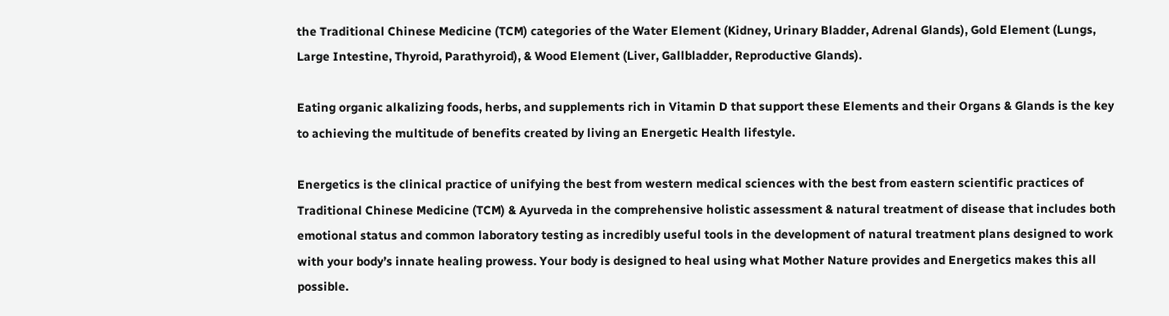the Traditional Chinese Medicine (TCM) categories of the Water Element (Kidney, Urinary Bladder, Adrenal Glands), Gold Element (Lungs, Large Intestine, Thyroid, Parathyroid), & Wood Element (Liver, Gallbladder, Reproductive Glands).

Eating organic alkalizing foods, herbs, and supplements rich in Vitamin D that support these Elements and their Organs & Glands is the key to achieving the multitude of benefits created by living an Energetic Health lifestyle.

Energetics is the clinical practice of unifying the best from western medical sciences with the best from eastern scientific practices of Traditional Chinese Medicine (TCM) & Ayurveda in the comprehensive holistic assessment & natural treatment of disease that includes both emotional status and common laboratory testing as incredibly useful tools in the development of natural treatment plans designed to work with your body’s innate healing prowess. Your body is designed to heal using what Mother Nature provides and Energetics makes this all possible.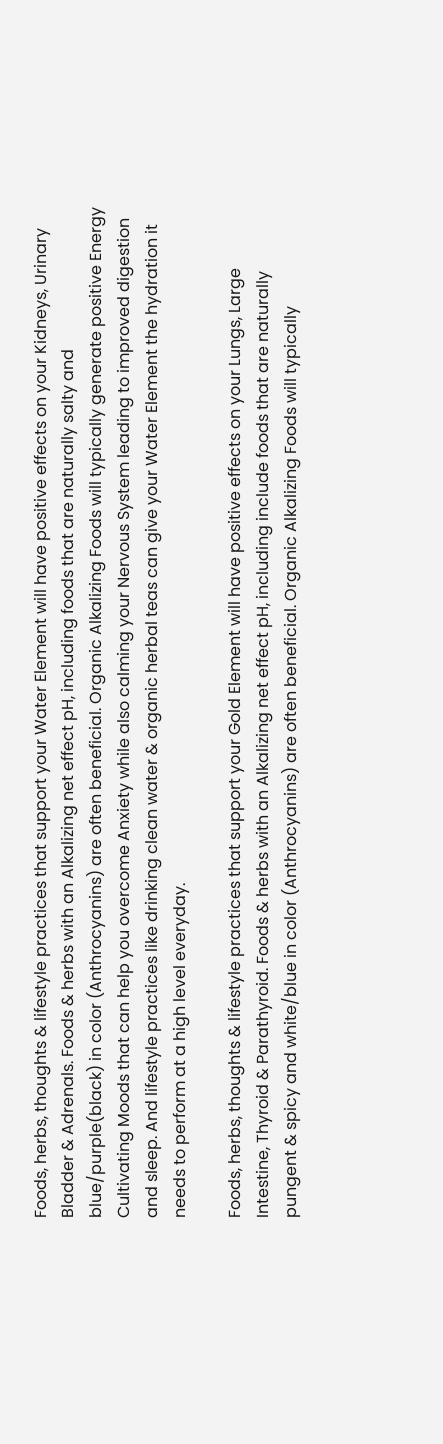Foods, herbs, thoughts & lifestyle practices that support your Water Element will have positive effects on your Kidneys, Urinary Bladder & Adrenals. Foods & herbs with an Alkalizing net effect pH, including foods that are naturally salty and blue/purple(black) in color (Anthrocyanins) are often beneficial. Organic Alkalizing Foods will typically generate positive Energy Cultivating Moods that can help you overcome Anxiety while also calming your Nervous System leading to improved digestion and sleep. And lifestyle practices like drinking clean water & organic herbal teas can give your Water Element the hydration it needs to perform at a high level everyday.

Foods, herbs, thoughts & lifestyle practices that support your Gold Element will have positive effects on your Lungs, Large Intestine, Thyroid & Parathyroid. Foods & herbs with an Alkalizing net effect pH, including include foods that are naturally pungent & spicy and white/blue in color (Anthrocyanins) are often beneficial. Organic Alkalizing Foods will typically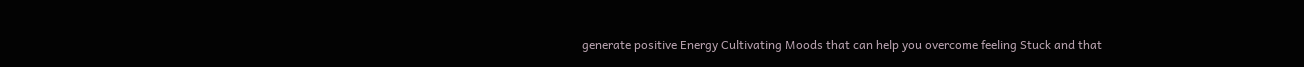generate positive Energy Cultivating Moods that can help you overcome feeling Stuck and that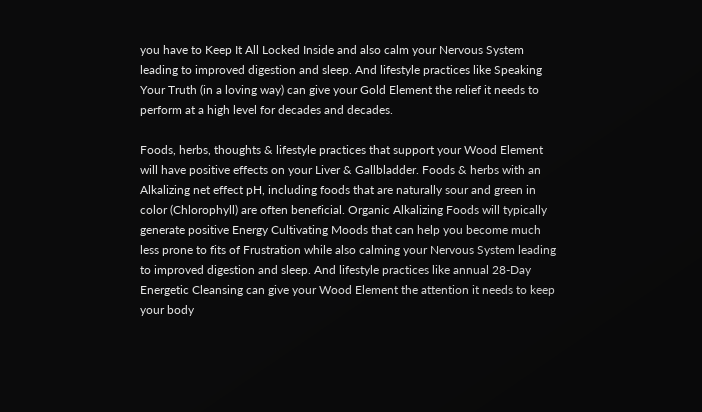you have to Keep It All Locked Inside and also calm your Nervous System leading to improved digestion and sleep. And lifestyle practices like Speaking Your Truth (in a loving way) can give your Gold Element the relief it needs to perform at a high level for decades and decades.

Foods, herbs, thoughts & lifestyle practices that support your Wood Element will have positive effects on your Liver & Gallbladder. Foods & herbs with an Alkalizing net effect pH, including foods that are naturally sour and green in color (Chlorophyll) are often beneficial. Organic Alkalizing Foods will typically generate positive Energy Cultivating Moods that can help you become much less prone to fits of Frustration while also calming your Nervous System leading to improved digestion and sleep. And lifestyle practices like annual 28-Day Energetic Cleansing can give your Wood Element the attention it needs to keep your body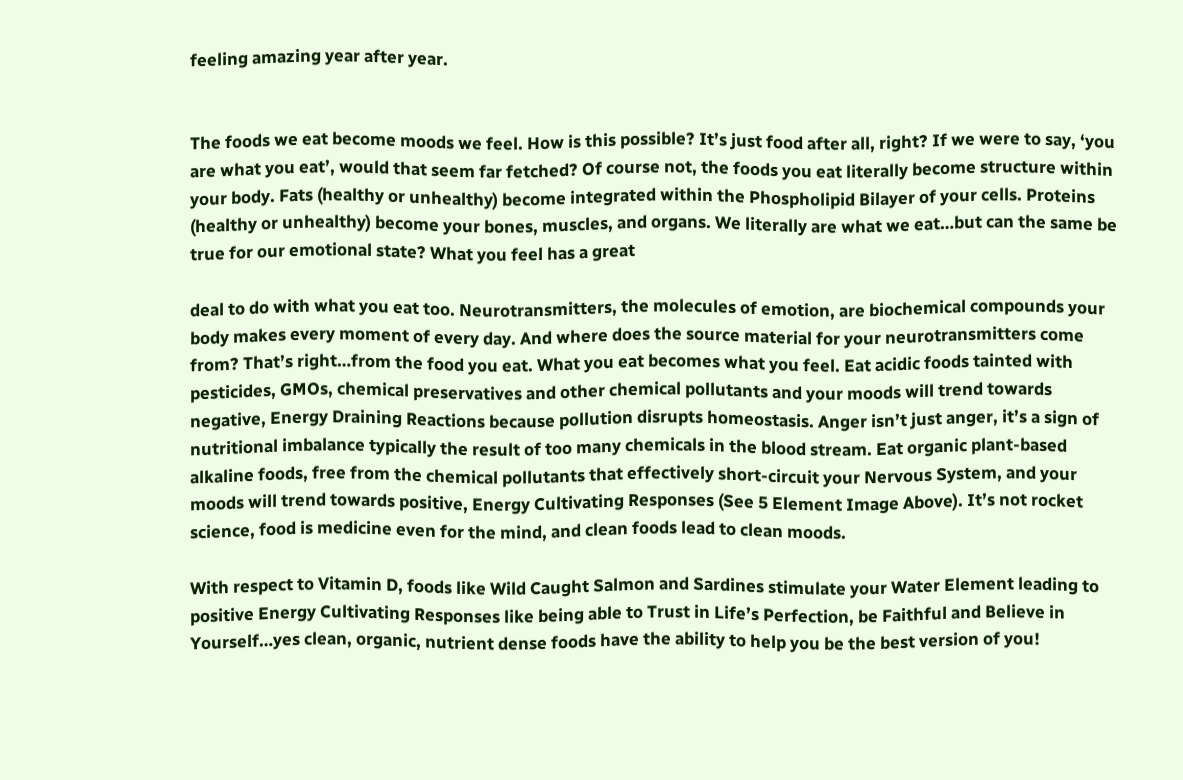feeling amazing year after year.


The foods we eat become moods we feel. How is this possible? It’s just food after all, right? If we were to say, ‘you are what you eat’, would that seem far fetched? Of course not, the foods you eat literally become structure within your body. Fats (healthy or unhealthy) become integrated within the Phospholipid Bilayer of your cells. Proteins (healthy or unhealthy) become your bones, muscles, and organs. We literally are what we eat…but can the same be true for our emotional state? What you feel has a great

deal to do with what you eat too. Neurotransmitters, the molecules of emotion, are biochemical compounds your body makes every moment of every day. And where does the source material for your neurotransmitters come from? That’s right…from the food you eat. What you eat becomes what you feel. Eat acidic foods tainted with pesticides, GMOs, chemical preservatives and other chemical pollutants and your moods will trend towards negative, Energy Draining Reactions because pollution disrupts homeostasis. Anger isn’t just anger, it’s a sign of nutritional imbalance typically the result of too many chemicals in the blood stream. Eat organic plant-based alkaline foods, free from the chemical pollutants that effectively short-circuit your Nervous System, and your moods will trend towards positive, Energy Cultivating Responses (See 5 Element Image Above). It’s not rocket science, food is medicine even for the mind, and clean foods lead to clean moods.

With respect to Vitamin D, foods like Wild Caught Salmon and Sardines stimulate your Water Element leading to positive Energy Cultivating Responses like being able to Trust in Life’s Perfection, be Faithful and Believe in Yourself…yes clean, organic, nutrient dense foods have the ability to help you be the best version of you!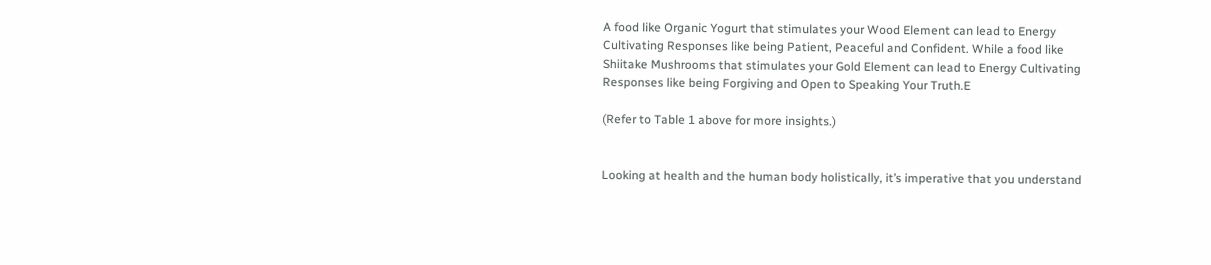A food like Organic Yogurt that stimulates your Wood Element can lead to Energy Cultivating Responses like being Patient, Peaceful and Confident. While a food like Shiitake Mushrooms that stimulates your Gold Element can lead to Energy Cultivating Responses like being Forgiving and Open to Speaking Your Truth.E

(Refer to Table 1 above for more insights.)


Looking at health and the human body holistically, it’s imperative that you understand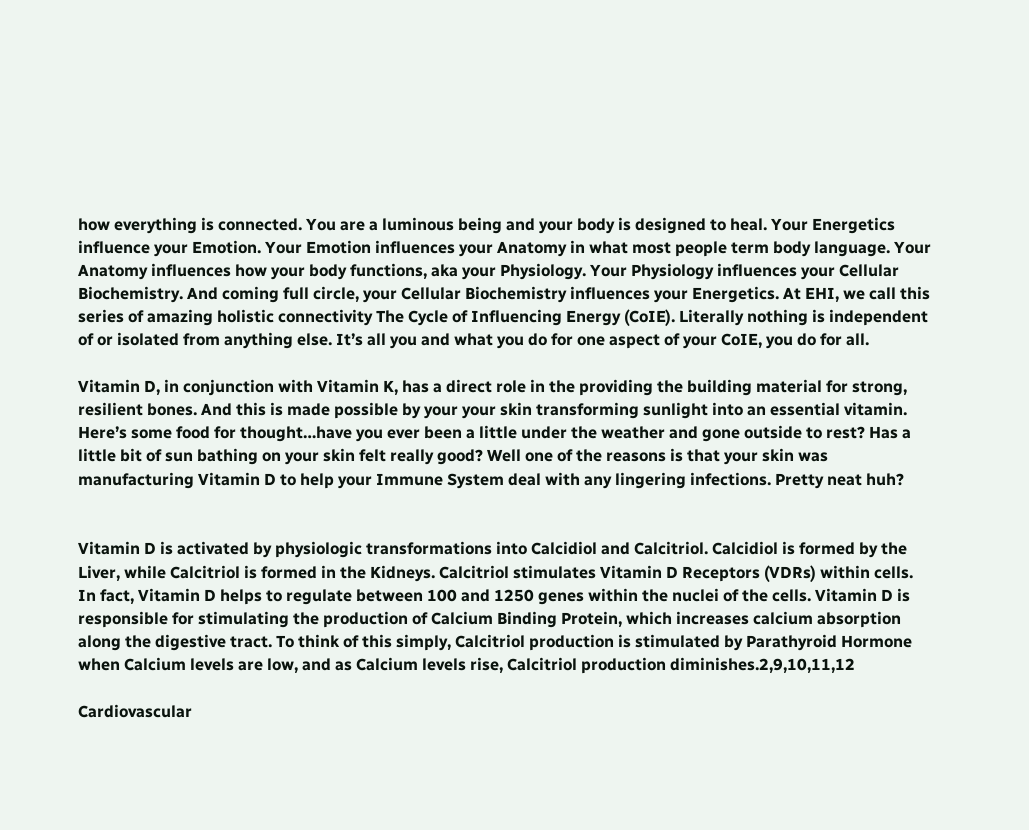how everything is connected. You are a luminous being and your body is designed to heal. Your Energetics influence your Emotion. Your Emotion influences your Anatomy in what most people term body language. Your Anatomy influences how your body functions, aka your Physiology. Your Physiology influences your Cellular Biochemistry. And coming full circle, your Cellular Biochemistry influences your Energetics. At EHI, we call this series of amazing holistic connectivity The Cycle of Influencing Energy (CoIE). Literally nothing is independent of or isolated from anything else. It’s all you and what you do for one aspect of your CoIE, you do for all.

Vitamin D, in conjunction with Vitamin K, has a direct role in the providing the building material for strong, resilient bones. And this is made possible by your your skin transforming sunlight into an essential vitamin. Here’s some food for thought…have you ever been a little under the weather and gone outside to rest? Has a little bit of sun bathing on your skin felt really good? Well one of the reasons is that your skin was manufacturing Vitamin D to help your Immune System deal with any lingering infections. Pretty neat huh?


Vitamin D is activated by physiologic transformations into Calcidiol and Calcitriol. Calcidiol is formed by the Liver, while Calcitriol is formed in the Kidneys. Calcitriol stimulates Vitamin D Receptors (VDRs) within cells. In fact, Vitamin D helps to regulate between 100 and 1250 genes within the nuclei of the cells. Vitamin D is responsible for stimulating the production of Calcium Binding Protein, which increases calcium absorption along the digestive tract. To think of this simply, Calcitriol production is stimulated by Parathyroid Hormone when Calcium levels are low, and as Calcium levels rise, Calcitriol production diminishes.2,9,10,11,12

Cardiovascular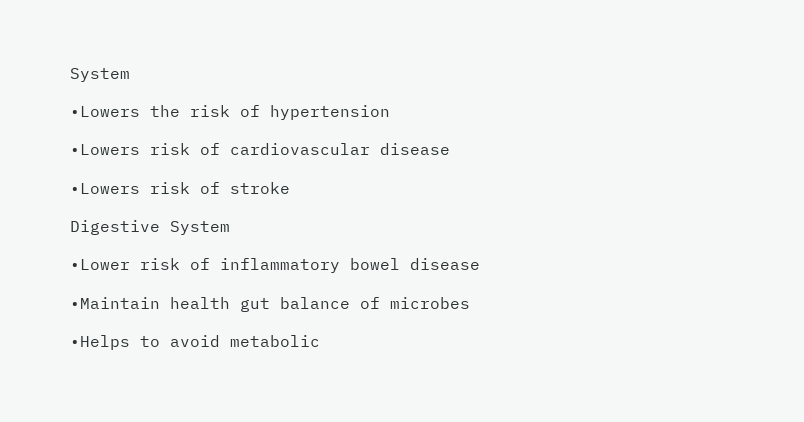System

•Lowers the risk of hypertension

•Lowers risk of cardiovascular disease

•Lowers risk of stroke

Digestive System

•Lower risk of inflammatory bowel disease

•Maintain health gut balance of microbes

•Helps to avoid metabolic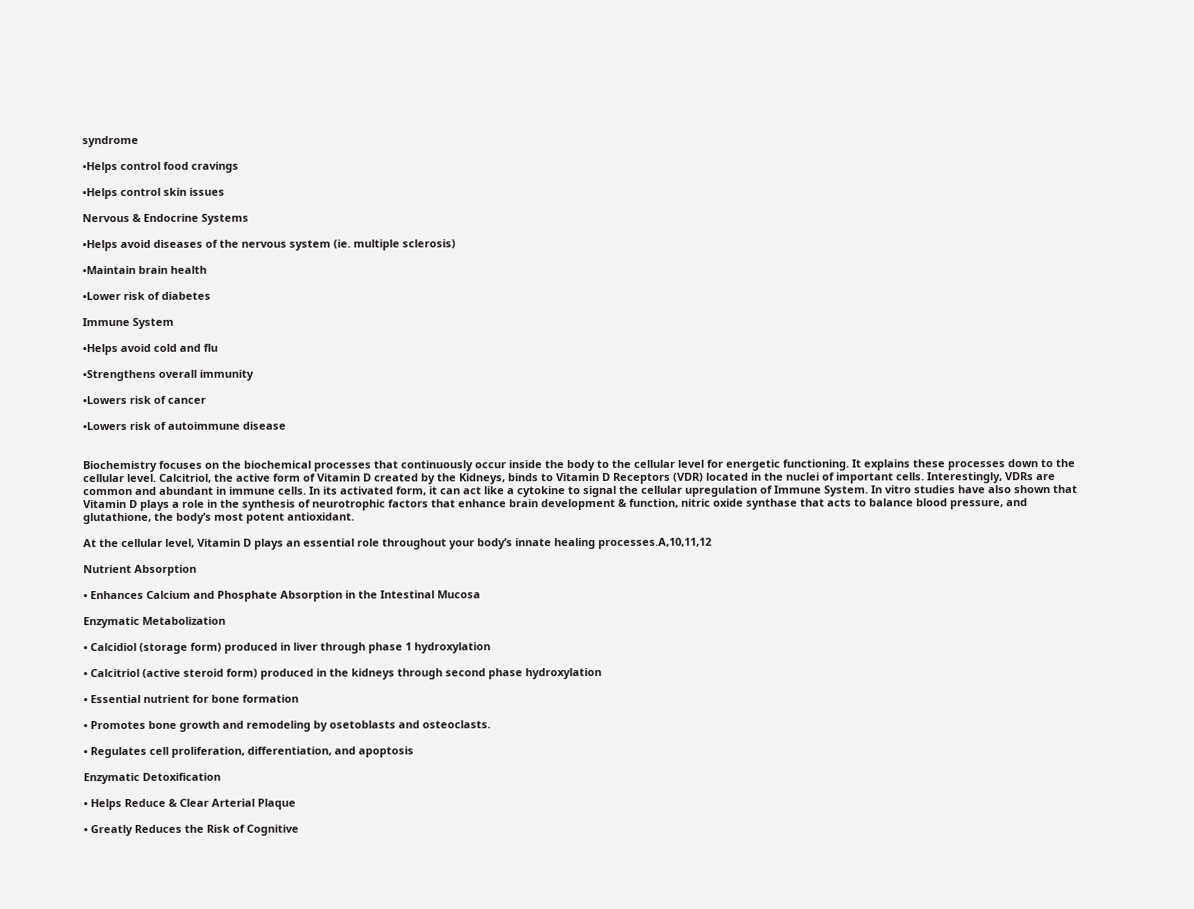syndrome

•Helps control food cravings

•Helps control skin issues

Nervous & Endocrine Systems

•Helps avoid diseases of the nervous system (ie. multiple sclerosis)

•Maintain brain health

•Lower risk of diabetes

Immune System

•Helps avoid cold and flu

•Strengthens overall immunity

•Lowers risk of cancer

•Lowers risk of autoimmune disease


Biochemistry focuses on the biochemical processes that continuously occur inside the body to the cellular level for energetic functioning. It explains these processes down to the cellular level. Calcitriol, the active form of Vitamin D created by the Kidneys, binds to Vitamin D Receptors (VDR) located in the nuclei of important cells. Interestingly, VDRs are common and abundant in immune cells. In its activated form, it can act like a cytokine to signal the cellular upregulation of Immune System. In vitro studies have also shown that Vitamin D plays a role in the synthesis of neurotrophic factors that enhance brain development & function, nitric oxide synthase that acts to balance blood pressure, and glutathione, the body’s most potent antioxidant.

At the cellular level, Vitamin D plays an essential role throughout your body’s innate healing processes.A,10,11,12

Nutrient Absorption

• Enhances Calcium and Phosphate Absorption in the Intestinal Mucosa

Enzymatic Metabolization

• Calcidiol (storage form) produced in liver through phase 1 hydroxylation

• Calcitriol (active steroid form) produced in the kidneys through second phase hydroxylation

• Essential nutrient for bone formation

• Promotes bone growth and remodeling by osetoblasts and osteoclasts.

• Regulates cell proliferation, differentiation, and apoptosis

Enzymatic Detoxification

• Helps Reduce & Clear Arterial Plaque

• Greatly Reduces the Risk of Cognitive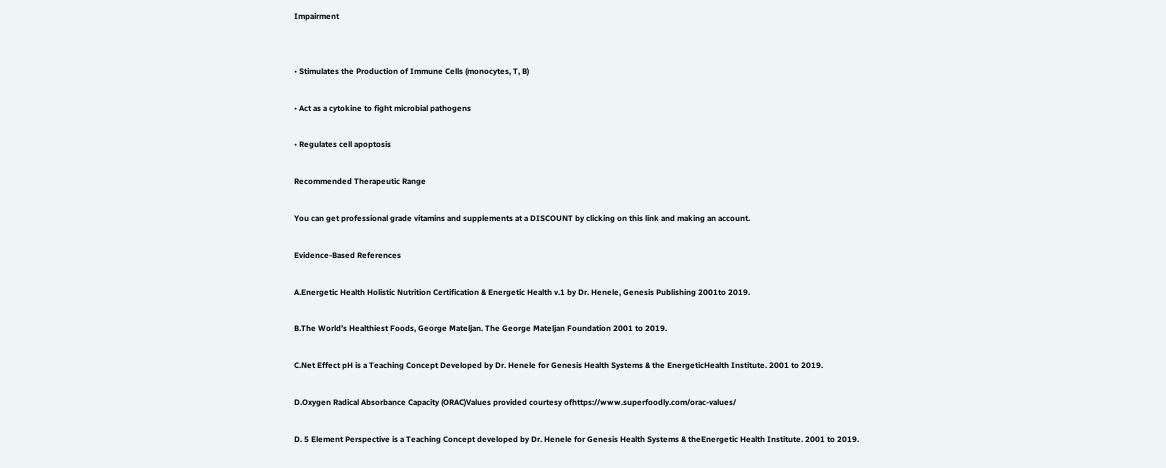Impairment


• Stimulates the Production of Immune Cells (monocytes, T, B)

• Act as a cytokine to fight microbial pathogens

• Regulates cell apoptosis

Recommended Therapeutic Range

You can get professional grade vitamins and supplements at a DISCOUNT by clicking on this link and making an account.

Evidence-Based References

A.Energetic Health Holistic Nutrition Certification & Energetic Health v.1 by Dr. Henele, Genesis Publishing 2001to 2019.

B.The World’s Healthiest Foods, George Mateljan. The George Mateljan Foundation 2001 to 2019.

C.Net Effect pH is a Teaching Concept Developed by Dr. Henele for Genesis Health Systems & the EnergeticHealth Institute. 2001 to 2019.

D.Oxygen Radical Absorbance Capacity (ORAC)Values provided courtesy ofhttps://www.superfoodly.com/orac-values/

D. 5 Element Perspective is a Teaching Concept developed by Dr. Henele for Genesis Health Systems & theEnergetic Health Institute. 2001 to 2019.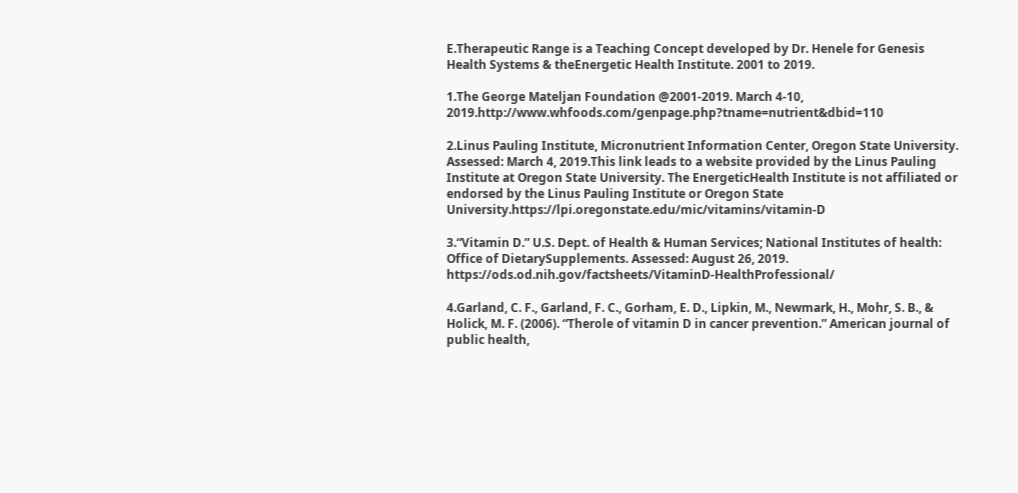E.Therapeutic Range is a Teaching Concept developed by Dr. Henele for Genesis Health Systems & theEnergetic Health Institute. 2001 to 2019.

1.The George Mateljan Foundation @2001-2019. March 4-10, 2019.http://www.whfoods.com/genpage.php?tname=nutrient&dbid=110

2.Linus Pauling Institute, Micronutrient Information Center, Oregon State University. Assessed: March 4, 2019.This link leads to a website provided by the Linus Pauling Institute at Oregon State University. The EnergeticHealth Institute is not affiliated or endorsed by the Linus Pauling Institute or Oregon State University.https://lpi.oregonstate.edu/mic/vitamins/vitamin-D

3.“Vitamin D.” U.S. Dept. of Health & Human Services; National Institutes of health: Office of DietarySupplements. Assessed: August 26, 2019. https://ods.od.nih.gov/factsheets/VitaminD-HealthProfessional/

4.Garland, C. F., Garland, F. C., Gorham, E. D., Lipkin, M., Newmark, H., Mohr, S. B., & Holick, M. F. (2006). “Therole of vitamin D in cancer prevention.” American journal of public health,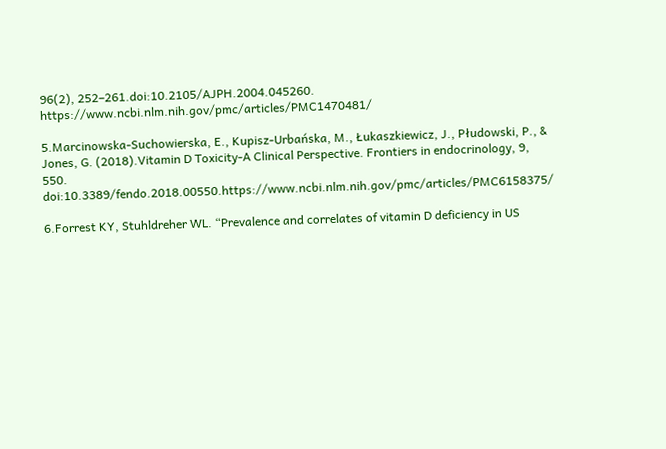96(2), 252–261.doi:10.2105/AJPH.2004.045260. https://www.ncbi.nlm.nih.gov/pmc/articles/PMC1470481/

5.Marcinowska-Suchowierska, E., Kupisz-Urbańska, M., Łukaszkiewicz, J., Płudowski, P., & Jones, G. (2018).Vitamin D Toxicity-A Clinical Perspective. Frontiers in endocrinology, 9, 550. doi:10.3389/fendo.2018.00550.https://www.ncbi.nlm.nih.gov/pmc/articles/PMC6158375/

6.Forrest KY, Stuhldreher WL. “Prevalence and correlates of vitamin D deficiency in US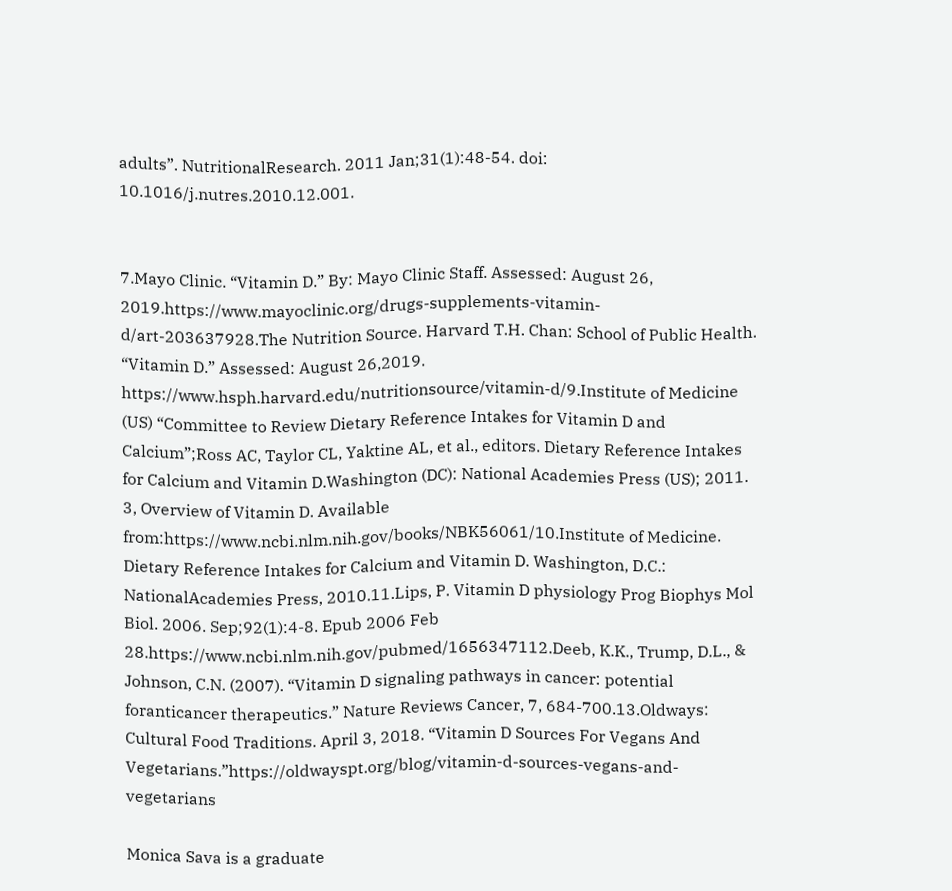adults”. NutritionalResearch. 2011 Jan;31(1):48-54. doi: 10.1016/j.nutres.2010.12.001.


7.Mayo Clinic. “Vitamin D.” By: Mayo Clinic Staff. Assessed: August 26, 2019.https://www.mayoclinic.org/drugs-supplements-vitamin-d/art-203637928.The Nutrition Source. Harvard T.H. Chan: School of Public Health. “Vitamin D.” Assessed: August 26,2019. https://www.hsph.harvard.edu/nutritionsource/vitamin-d/9.Institute of Medicine (US) “Committee to Review Dietary Reference Intakes for Vitamin D and Calcium”;Ross AC, Taylor CL, Yaktine AL, et al., editors. Dietary Reference Intakes for Calcium and Vitamin D.Washington (DC): National Academies Press (US); 2011. 3, Overview of Vitamin D. Available from:https://www.ncbi.nlm.nih.gov/books/NBK56061/10.Institute of Medicine. Dietary Reference Intakes for Calcium and Vitamin D. Washington, D.C.: NationalAcademies Press, 2010.11.Lips, P. Vitamin D physiology Prog Biophys Mol Biol. 2006. Sep;92(1):4-8. Epub 2006 Feb 28.https://www.ncbi.nlm.nih.gov/pubmed/1656347112.Deeb, K.K., Trump, D.L., & Johnson, C.N. (2007). “Vitamin D signaling pathways in cancer: potential foranticancer therapeutics.” Nature Reviews Cancer, 7, 684-700.13.Oldways: Cultural Food Traditions. April 3, 2018. “Vitamin D Sources For Vegans And Vegetarians.”https://oldwayspt.org/blog/vitamin-d-sources-vegans-and-vegetarians

Monica Sava is a graduate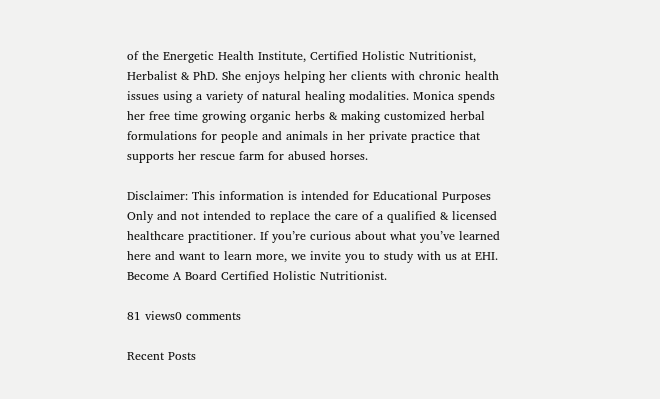of the Energetic Health Institute, Certified Holistic Nutritionist, Herbalist & PhD. She enjoys helping her clients with chronic health issues using a variety of natural healing modalities. Monica spends her free time growing organic herbs & making customized herbal formulations for people and animals in her private practice that supports her rescue farm for abused horses.

Disclaimer: This information is intended for Educational Purposes Only and not intended to replace the care of a qualified & licensed healthcare practitioner. If you’re curious about what you’ve learned here and want to learn more, we invite you to study with us at EHI. Become A Board Certified Holistic Nutritionist.

81 views0 comments

Recent Posts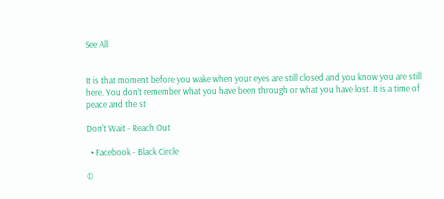See All


It is that moment before you wake when your eyes are still closed and you know you are still here. You don’t remember what you have been through or what you have lost. It is a time of peace and the st

Don't Wait - Reach Out

  • Facebook - Black Circle

©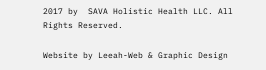2017 by  SAVA Holistic Health LLC. All Rights Reserved.

Website by Leeah-Web & Graphic Design